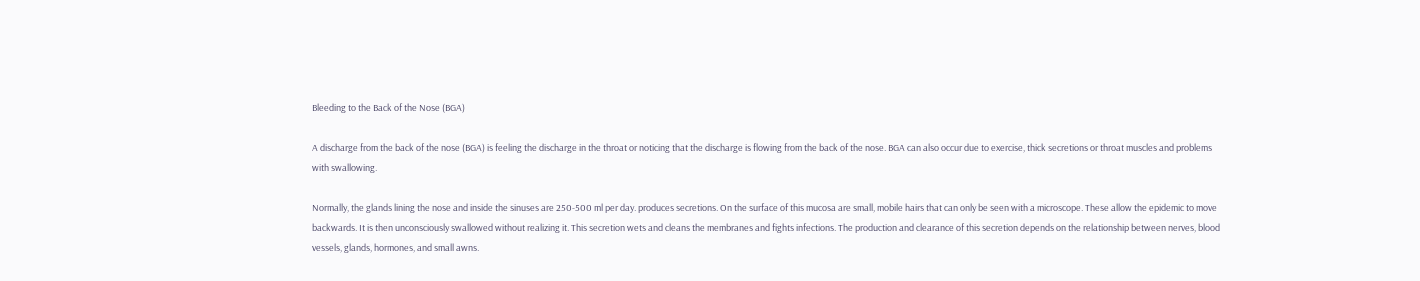Bleeding to the Back of the Nose (BGA)

A discharge from the back of the nose (BGA) is feeling the discharge in the throat or noticing that the discharge is flowing from the back of the nose. BGA can also occur due to exercise, thick secretions or throat muscles and problems with swallowing.

Normally, the glands lining the nose and inside the sinuses are 250-500 ml per day. produces secretions. On the surface of this mucosa are small, mobile hairs that can only be seen with a microscope. These allow the epidemic to move backwards. It is then unconsciously swallowed without realizing it. This secretion wets and cleans the membranes and fights infections. The production and clearance of this secretion depends on the relationship between nerves, blood vessels, glands, hormones, and small awns.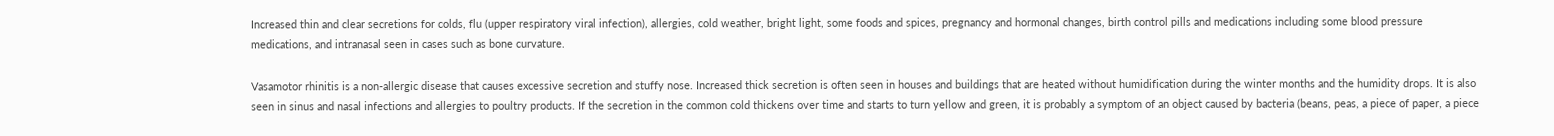Increased thin and clear secretions for colds, flu (upper respiratory viral infection), allergies, cold weather, bright light, some foods and spices, pregnancy and hormonal changes, birth control pills and medications including some blood pressure medications, and intranasal seen in cases such as bone curvature.

Vasamotor rhinitis is a non-allergic disease that causes excessive secretion and stuffy nose. Increased thick secretion is often seen in houses and buildings that are heated without humidification during the winter months and the humidity drops. It is also seen in sinus and nasal infections and allergies to poultry products. If the secretion in the common cold thickens over time and starts to turn yellow and green, it is probably a symptom of an object caused by bacteria (beans, peas, a piece of paper, a piece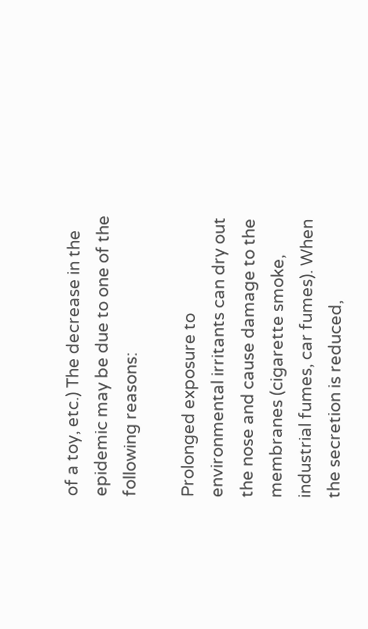of a toy, etc.) The decrease in the epidemic may be due to one of the following reasons:

Prolonged exposure to environmental irritants can dry out the nose and cause damage to the membranes (cigarette smoke, industrial fumes, car fumes). When the secretion is reduced,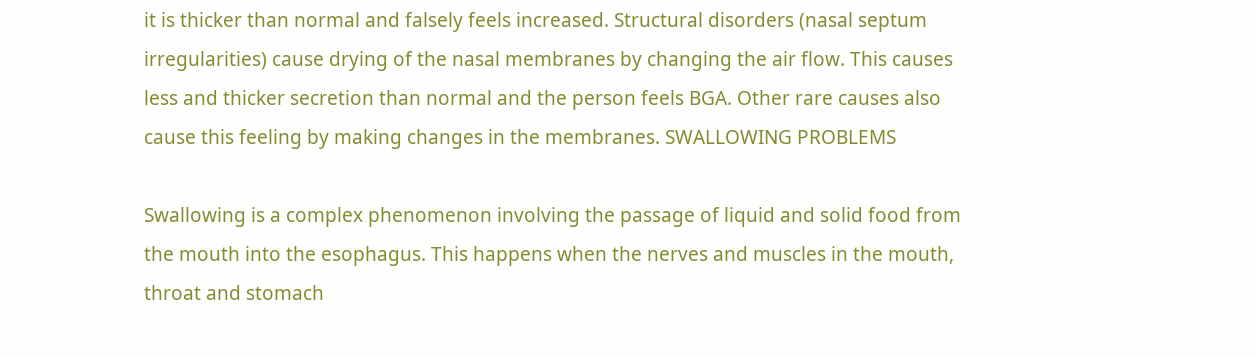it is thicker than normal and falsely feels increased. Structural disorders (nasal septum irregularities) cause drying of the nasal membranes by changing the air flow. This causes less and thicker secretion than normal and the person feels BGA. Other rare causes also cause this feeling by making changes in the membranes. SWALLOWING PROBLEMS

Swallowing is a complex phenomenon involving the passage of liquid and solid food from the mouth into the esophagus. This happens when the nerves and muscles in the mouth, throat and stomach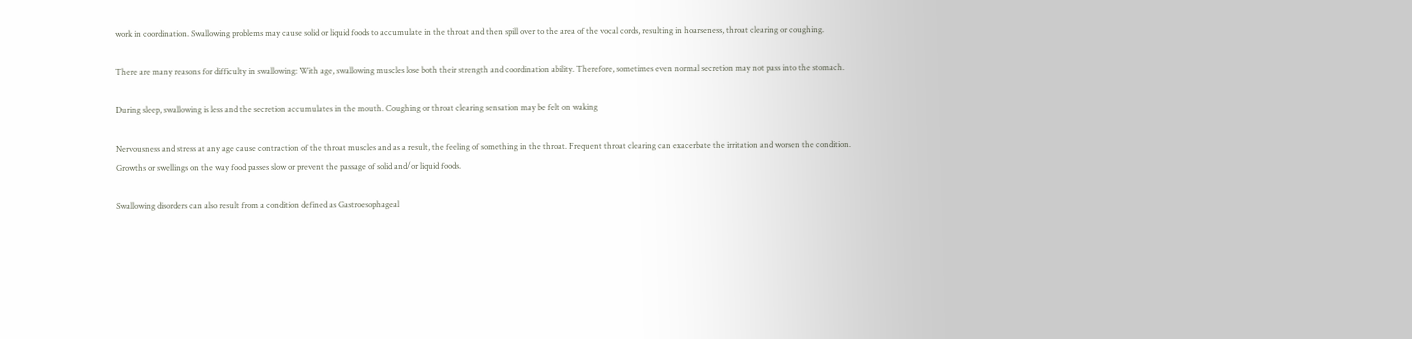work in coordination. Swallowing problems may cause solid or liquid foods to accumulate in the throat and then spill over to the area of the vocal cords, resulting in hoarseness, throat clearing or coughing.

There are many reasons for difficulty in swallowing: With age, swallowing muscles lose both their strength and coordination ability. Therefore, sometimes even normal secretion may not pass into the stomach.

During sleep, swallowing is less and the secretion accumulates in the mouth. Coughing or throat clearing sensation may be felt on waking

Nervousness and stress at any age cause contraction of the throat muscles and as a result, the feeling of something in the throat. Frequent throat clearing can exacerbate the irritation and worsen the condition. Growths or swellings on the way food passes slow or prevent the passage of solid and/or liquid foods.

Swallowing disorders can also result from a condition defined as Gastroesophageal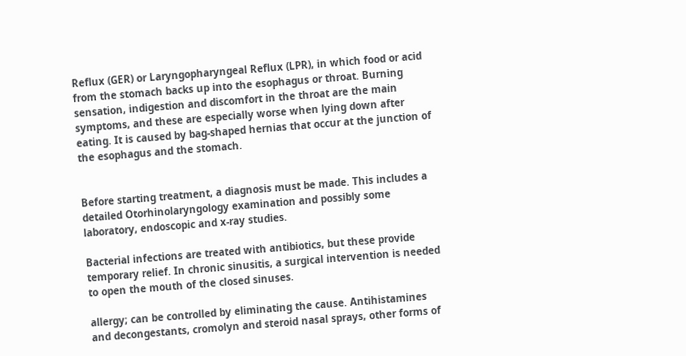Reflux (GER) or Laryngopharyngeal Reflux (LPR), in which food or acid from the stomach backs up into the esophagus or throat. Burning sensation, indigestion and discomfort in the throat are the main symptoms, and these are especially worse when lying down after eating. It is caused by bag-shaped hernias that occur at the junction of the esophagus and the stomach.


Before starting treatment, a diagnosis must be made. This includes a detailed Otorhinolaryngology examination and possibly some laboratory, endoscopic and x-ray studies.

Bacterial infections are treated with antibiotics, but these provide temporary relief. In chronic sinusitis, a surgical intervention is needed to open the mouth of the closed sinuses.

allergy; can be controlled by eliminating the cause. Antihistamines and decongestants, cromolyn and steroid nasal sprays, other forms of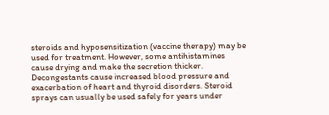steroids and hyposensitization (vaccine therapy) may be used for treatment. However, some antihistamines cause drying and make the secretion thicker. Decongestants cause increased blood pressure and exacerbation of heart and thyroid disorders. Steroid sprays can usually be used safely for years under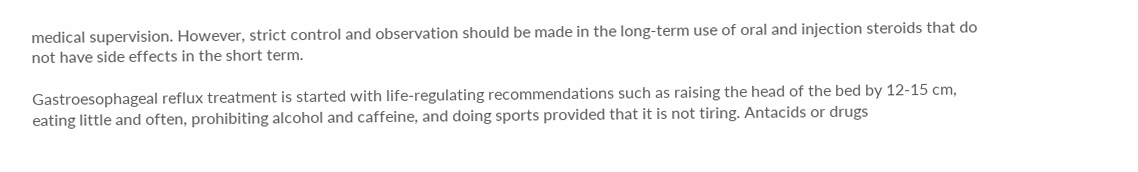medical supervision. However, strict control and observation should be made in the long-term use of oral and injection steroids that do not have side effects in the short term.

Gastroesophageal reflux treatment is started with life-regulating recommendations such as raising the head of the bed by 12-15 cm, eating little and often, prohibiting alcohol and caffeine, and doing sports provided that it is not tiring. Antacids or drugs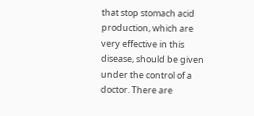that stop stomach acid production, which are very effective in this disease, should be given under the control of a doctor. There are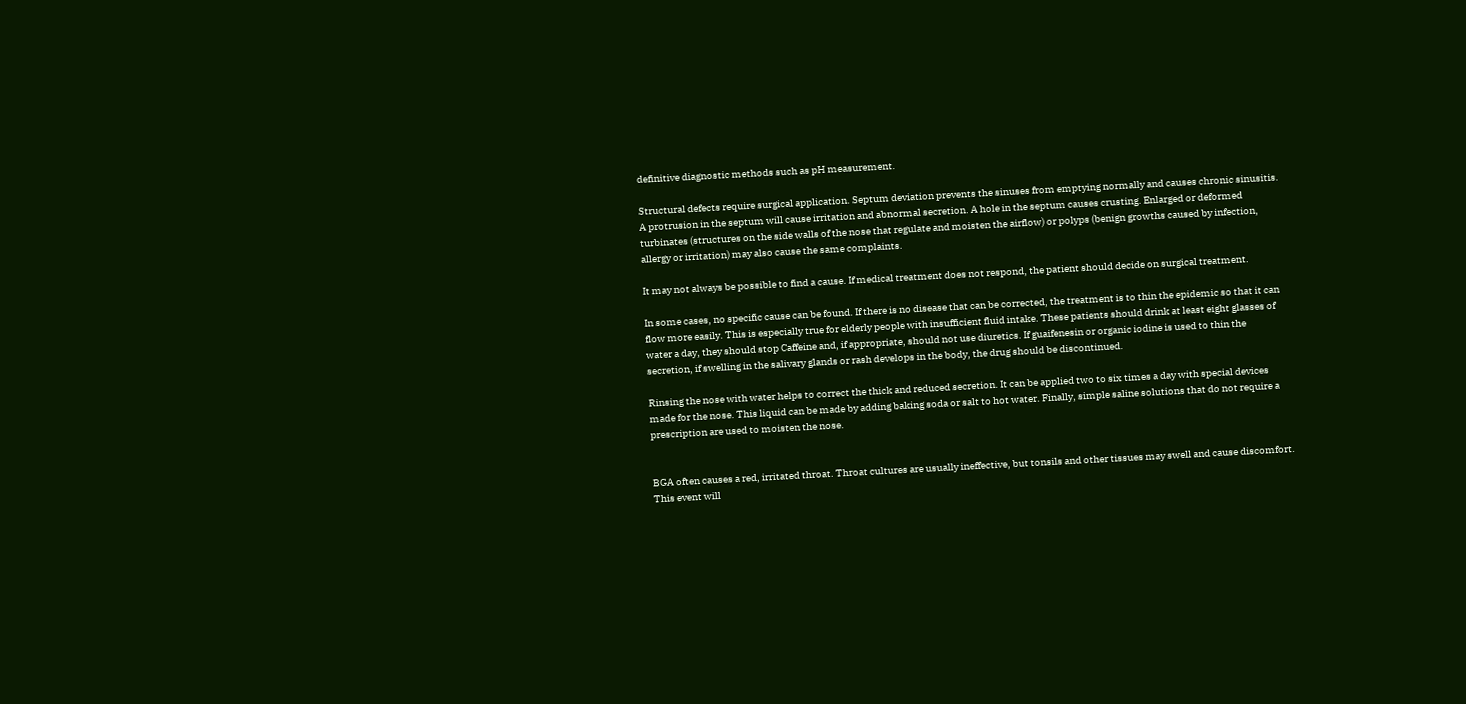definitive diagnostic methods such as pH measurement.

Structural defects require surgical application. Septum deviation prevents the sinuses from emptying normally and causes chronic sinusitis. A protrusion in the septum will cause irritation and abnormal secretion. A hole in the septum causes crusting. Enlarged or deformed turbinates (structures on the side walls of the nose that regulate and moisten the airflow) or polyps (benign growths caused by infection, allergy or irritation) may also cause the same complaints.

It may not always be possible to find a cause. If medical treatment does not respond, the patient should decide on surgical treatment.

In some cases, no specific cause can be found. If there is no disease that can be corrected, the treatment is to thin the epidemic so that it can flow more easily. This is especially true for elderly people with insufficient fluid intake. These patients should drink at least eight glasses of water a day, they should stop Caffeine and, if appropriate, should not use diuretics. If guaifenesin or organic iodine is used to thin the secretion, if swelling in the salivary glands or rash develops in the body, the drug should be discontinued.

Rinsing the nose with water helps to correct the thick and reduced secretion. It can be applied two to six times a day with special devices made for the nose. This liquid can be made by adding baking soda or salt to hot water. Finally, simple saline solutions that do not require a prescription are used to moisten the nose.


BGA often causes a red, irritated throat. Throat cultures are usually ineffective, but tonsils and other tissues may swell and cause discomfort. This event will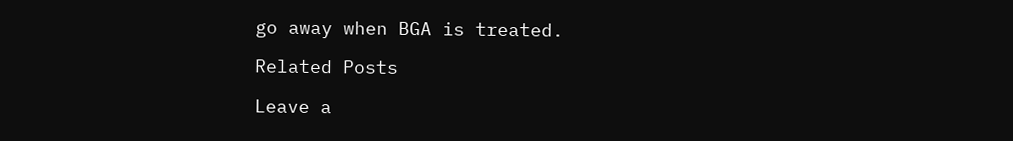go away when BGA is treated.

Related Posts

Leave a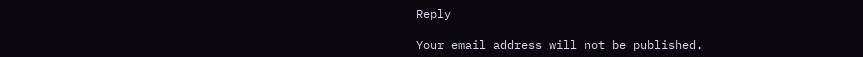Reply

Your email address will not be published.